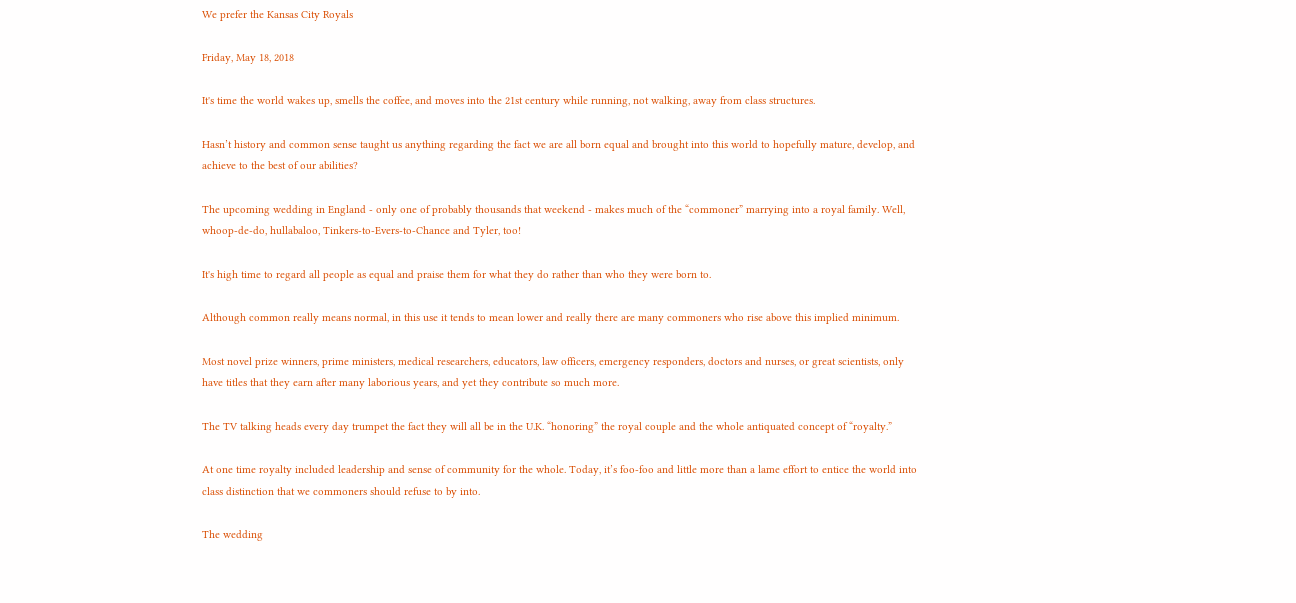We prefer the Kansas City Royals

Friday, May 18, 2018

It's time the world wakes up, smells the coffee, and moves into the 21st century while running, not walking, away from class structures.

Hasn’t history and common sense taught us anything regarding the fact we are all born equal and brought into this world to hopefully mature, develop, and achieve to the best of our abilities?

The upcoming wedding in England - only one of probably thousands that weekend - makes much of the “commoner” marrying into a royal family. Well, whoop-de-do, hullabaloo, Tinkers-to-Evers-to-Chance and Tyler, too!

It's high time to regard all people as equal and praise them for what they do rather than who they were born to.

Although common really means normal, in this use it tends to mean lower and really there are many commoners who rise above this implied minimum.

Most novel prize winners, prime ministers, medical researchers, educators, law officers, emergency responders, doctors and nurses, or great scientists, only have titles that they earn after many laborious years, and yet they contribute so much more.

The TV talking heads every day trumpet the fact they will all be in the U.K. “honoring” the royal couple and the whole antiquated concept of “royalty.”

At one time royalty included leadership and sense of community for the whole. Today, it’s foo-foo and little more than a lame effort to entice the world into class distinction that we commoners should refuse to by into.

The wedding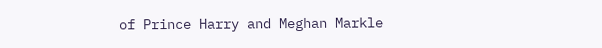of Prince Harry and Meghan Markle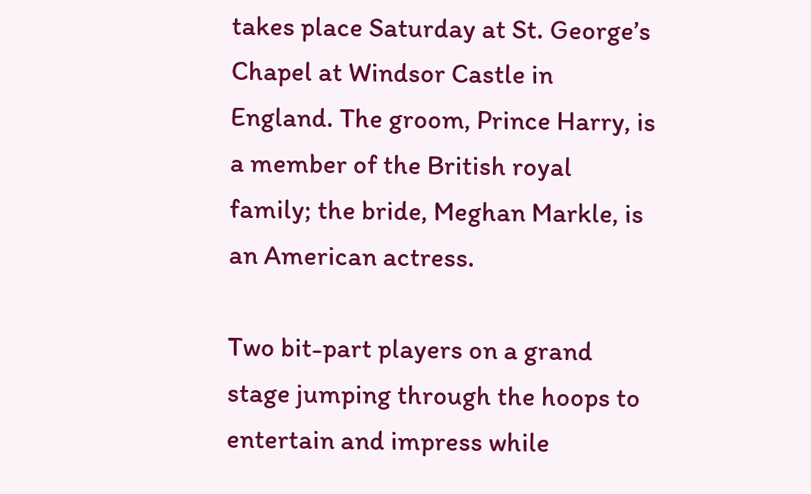takes place Saturday at St. George’s Chapel at Windsor Castle in England. The groom, Prince Harry, is a member of the British royal family; the bride, Meghan Markle, is an American actress.

Two bit-part players on a grand stage jumping through the hoops to entertain and impress while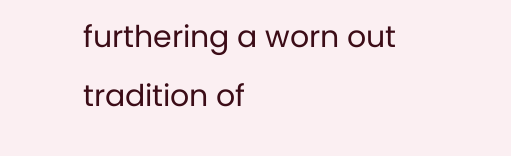furthering a worn out tradition of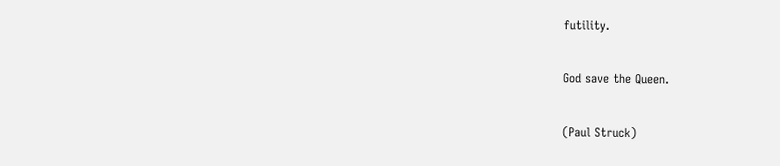futility.

God save the Queen.

(Paul Struck)